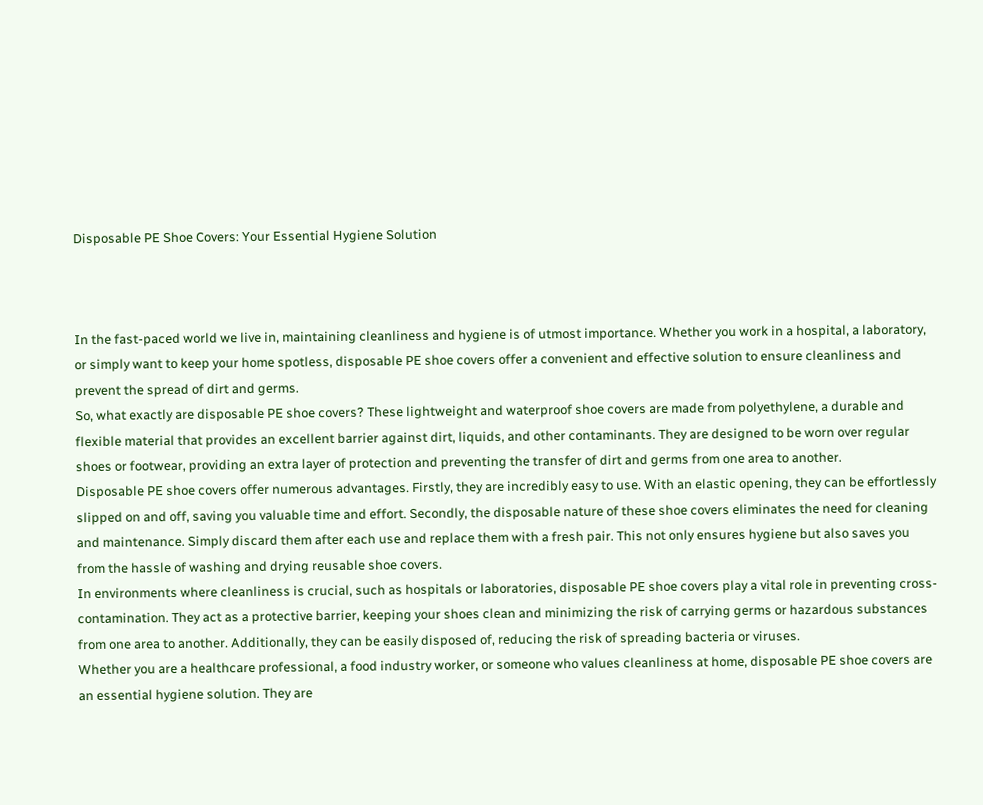Disposable PE Shoe Covers: Your Essential Hygiene Solution



In the fast-paced world we live in, maintaining cleanliness and hygiene is of utmost importance. Whether you work in a hospital, a laboratory, or simply want to keep your home spotless, disposable PE shoe covers offer a convenient and effective solution to ensure cleanliness and prevent the spread of dirt and germs.
So, what exactly are disposable PE shoe covers? These lightweight and waterproof shoe covers are made from polyethylene, a durable and flexible material that provides an excellent barrier against dirt, liquids, and other contaminants. They are designed to be worn over regular shoes or footwear, providing an extra layer of protection and preventing the transfer of dirt and germs from one area to another.
Disposable PE shoe covers offer numerous advantages. Firstly, they are incredibly easy to use. With an elastic opening, they can be effortlessly slipped on and off, saving you valuable time and effort. Secondly, the disposable nature of these shoe covers eliminates the need for cleaning and maintenance. Simply discard them after each use and replace them with a fresh pair. This not only ensures hygiene but also saves you from the hassle of washing and drying reusable shoe covers.
In environments where cleanliness is crucial, such as hospitals or laboratories, disposable PE shoe covers play a vital role in preventing cross-contamination. They act as a protective barrier, keeping your shoes clean and minimizing the risk of carrying germs or hazardous substances from one area to another. Additionally, they can be easily disposed of, reducing the risk of spreading bacteria or viruses.
Whether you are a healthcare professional, a food industry worker, or someone who values cleanliness at home, disposable PE shoe covers are an essential hygiene solution. They are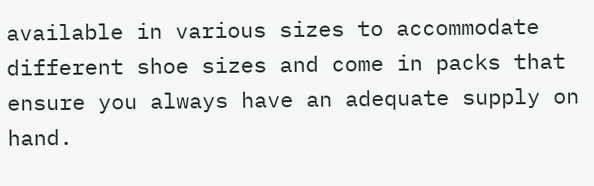available in various sizes to accommodate different shoe sizes and come in packs that ensure you always have an adequate supply on hand.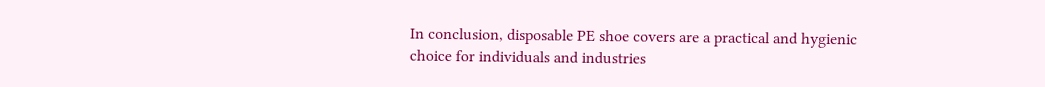In conclusion, disposable PE shoe covers are a practical and hygienic choice for individuals and industries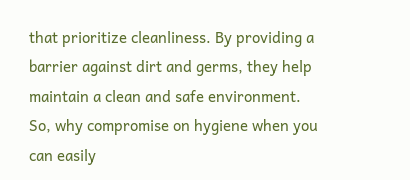that prioritize cleanliness. By providing a barrier against dirt and germs, they help maintain a clean and safe environment. So, why compromise on hygiene when you can easily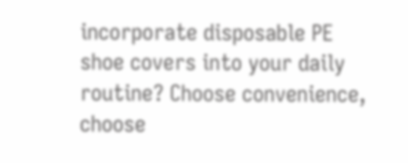incorporate disposable PE shoe covers into your daily routine? Choose convenience, choose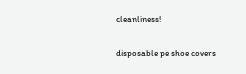cleanliness!

disposable pe shoe covers